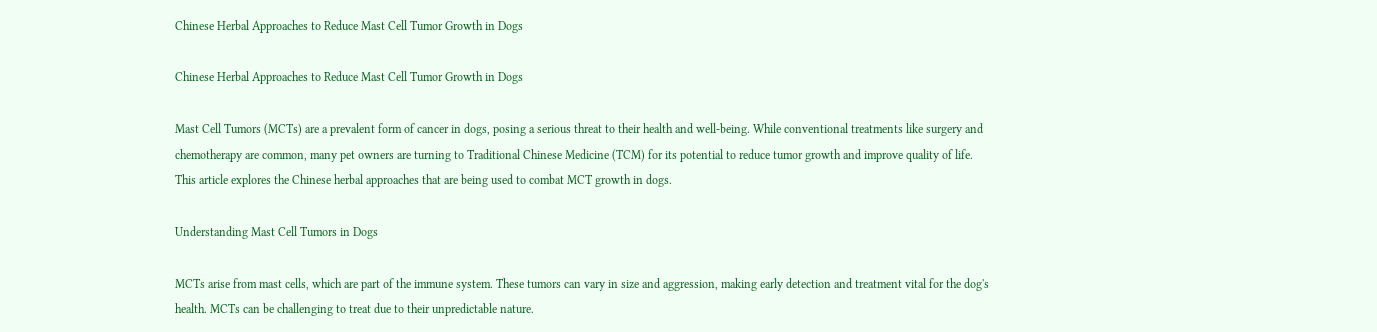Chinese Herbal Approaches to Reduce Mast Cell Tumor Growth in Dogs

Chinese Herbal Approaches to Reduce Mast Cell Tumor Growth in Dogs

Mast Cell Tumors (MCTs) are a prevalent form of cancer in dogs, posing a serious threat to their health and well-being. While conventional treatments like surgery and chemotherapy are common, many pet owners are turning to Traditional Chinese Medicine (TCM) for its potential to reduce tumor growth and improve quality of life. This article explores the Chinese herbal approaches that are being used to combat MCT growth in dogs.

Understanding Mast Cell Tumors in Dogs

MCTs arise from mast cells, which are part of the immune system. These tumors can vary in size and aggression, making early detection and treatment vital for the dog's health. MCTs can be challenging to treat due to their unpredictable nature.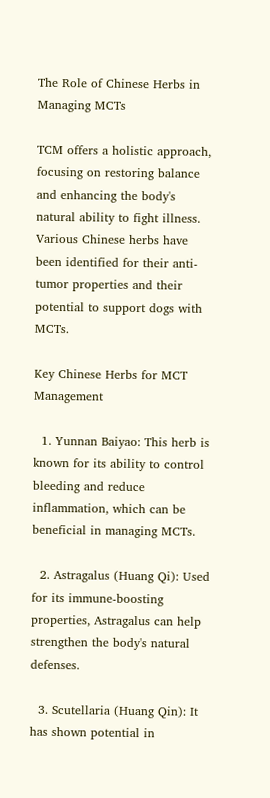The Role of Chinese Herbs in Managing MCTs

TCM offers a holistic approach, focusing on restoring balance and enhancing the body's natural ability to fight illness. Various Chinese herbs have been identified for their anti-tumor properties and their potential to support dogs with MCTs.

Key Chinese Herbs for MCT Management

  1. Yunnan Baiyao: This herb is known for its ability to control bleeding and reduce inflammation, which can be beneficial in managing MCTs.

  2. Astragalus (Huang Qi): Used for its immune-boosting properties, Astragalus can help strengthen the body's natural defenses.

  3. Scutellaria (Huang Qin): It has shown potential in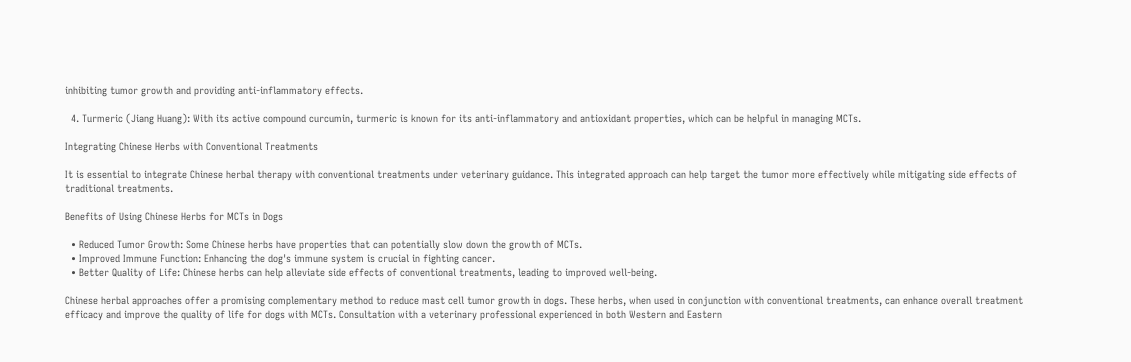inhibiting tumor growth and providing anti-inflammatory effects.

  4. Turmeric (Jiang Huang): With its active compound curcumin, turmeric is known for its anti-inflammatory and antioxidant properties, which can be helpful in managing MCTs.

Integrating Chinese Herbs with Conventional Treatments

It is essential to integrate Chinese herbal therapy with conventional treatments under veterinary guidance. This integrated approach can help target the tumor more effectively while mitigating side effects of traditional treatments.

Benefits of Using Chinese Herbs for MCTs in Dogs

  • Reduced Tumor Growth: Some Chinese herbs have properties that can potentially slow down the growth of MCTs.
  • Improved Immune Function: Enhancing the dog's immune system is crucial in fighting cancer.
  • Better Quality of Life: Chinese herbs can help alleviate side effects of conventional treatments, leading to improved well-being.

Chinese herbal approaches offer a promising complementary method to reduce mast cell tumor growth in dogs. These herbs, when used in conjunction with conventional treatments, can enhance overall treatment efficacy and improve the quality of life for dogs with MCTs. Consultation with a veterinary professional experienced in both Western and Eastern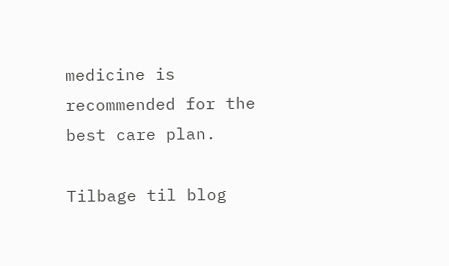medicine is recommended for the best care plan.

Tilbage til blog